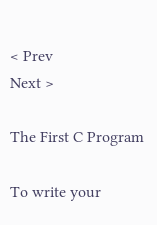< Prev
Next >

The First C Program

To write your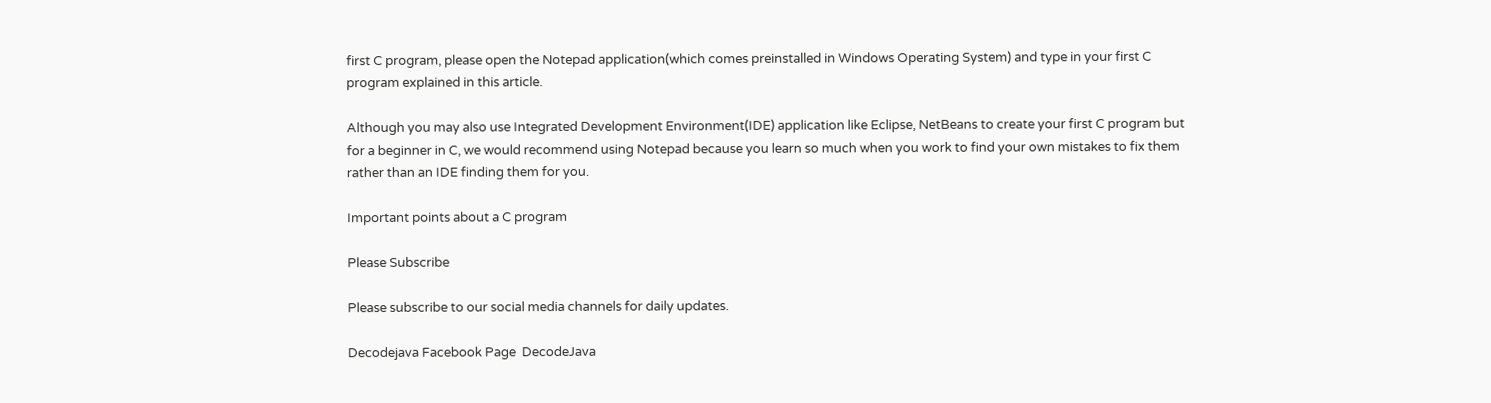first C program, please open the Notepad application(which comes preinstalled in Windows Operating System) and type in your first C program explained in this article.

Although you may also use Integrated Development Environment(IDE) application like Eclipse, NetBeans to create your first C program but for a beginner in C, we would recommend using Notepad because you learn so much when you work to find your own mistakes to fix them rather than an IDE finding them for you.

Important points about a C program

Please Subscribe

Please subscribe to our social media channels for daily updates.

Decodejava Facebook Page  DecodeJava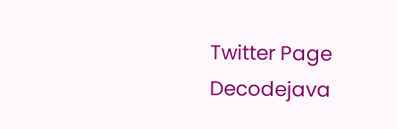Twitter Page Decodejava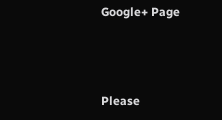Google+ Page



Please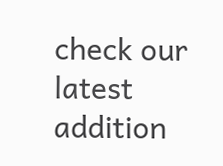check our latest addition